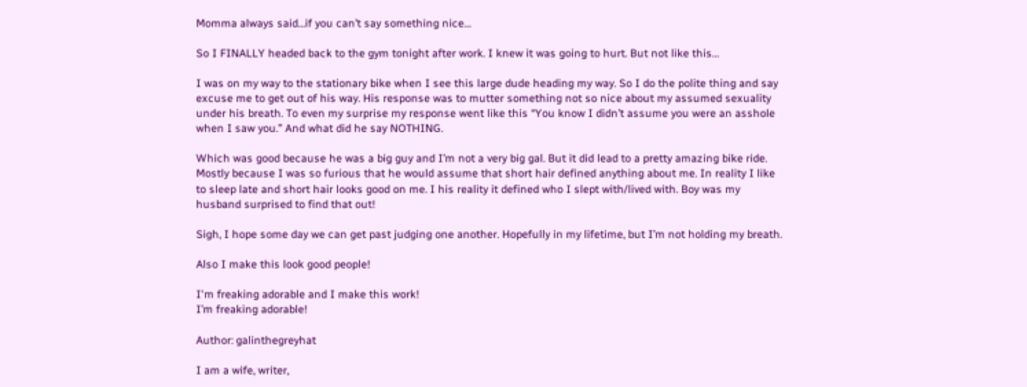Momma always said…if you can’t say something nice…

So I FINALLY headed back to the gym tonight after work. I knew it was going to hurt. But not like this…

I was on my way to the stationary bike when I see this large dude heading my way. So I do the polite thing and say excuse me to get out of his way. His response was to mutter something not so nice about my assumed sexuality under his breath. To even my surprise my response went like this “You know I didn’t assume you were an asshole when I saw you.” And what did he say NOTHING.

Which was good because he was a big guy and I’m not a very big gal. But it did lead to a pretty amazing bike ride. Mostly because I was so furious that he would assume that short hair defined anything about me. In reality I like to sleep late and short hair looks good on me. I his reality it defined who I slept with/lived with. Boy was my husband surprised to find that out!

Sigh, I hope some day we can get past judging one another. Hopefully in my lifetime, but I’m not holding my breath.

Also I make this look good people!

I'm freaking adorable and I make this work!
I’m freaking adorable!

Author: galinthegreyhat

I am a wife, writer,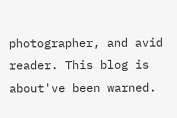photographer, and avid reader. This blog is about've been warned.